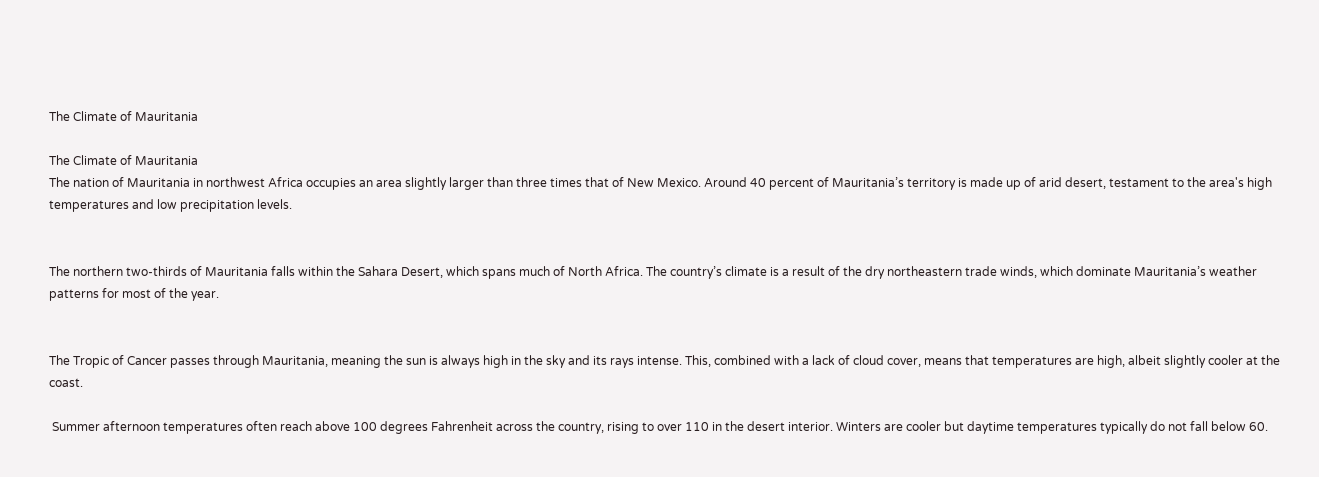The Climate of Mauritania

The Climate of Mauritania
The nation of Mauritania in northwest Africa occupies an area slightly larger than three times that of New Mexico. Around 40 percent of Mauritania’s territory is made up of arid desert, testament to the area's high temperatures and low precipitation levels.


The northern two-thirds of Mauritania falls within the Sahara Desert, which spans much of North Africa. The country’s climate is a result of the dry northeastern trade winds, which dominate Mauritania’s weather patterns for most of the year.


The Tropic of Cancer passes through Mauritania, meaning the sun is always high in the sky and its rays intense. This, combined with a lack of cloud cover, means that temperatures are high, albeit slightly cooler at the coast.

 Summer afternoon temperatures often reach above 100 degrees Fahrenheit across the country, rising to over 110 in the desert interior. Winters are cooler but daytime temperatures typically do not fall below 60.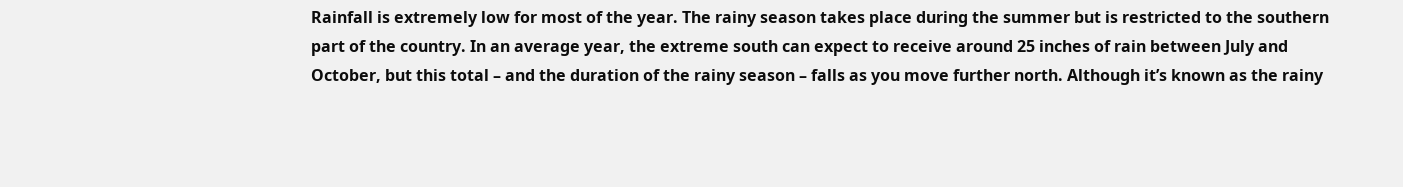Rainfall is extremely low for most of the year. The rainy season takes place during the summer but is restricted to the southern part of the country. In an average year, the extreme south can expect to receive around 25 inches of rain between July and October, but this total – and the duration of the rainy season – falls as you move further north. Although it’s known as the rainy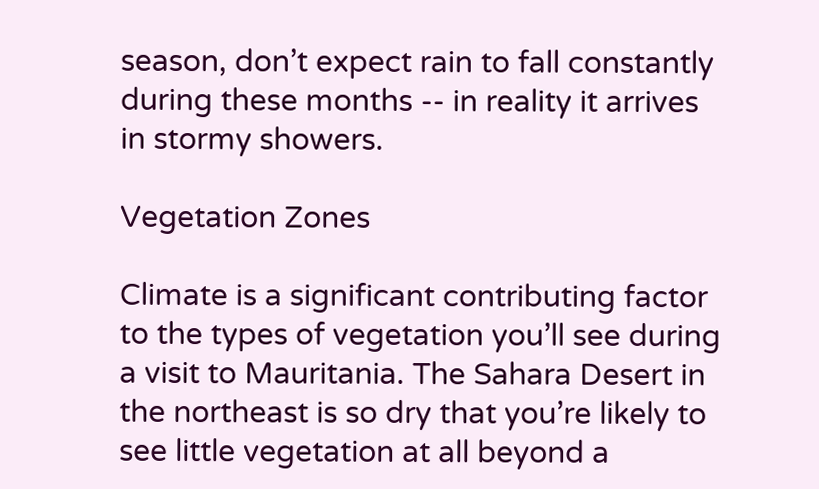season, don’t expect rain to fall constantly during these months -- in reality it arrives in stormy showers.

Vegetation Zones

Climate is a significant contributing factor to the types of vegetation you’ll see during a visit to Mauritania. The Sahara Desert in the northeast is so dry that you’re likely to see little vegetation at all beyond a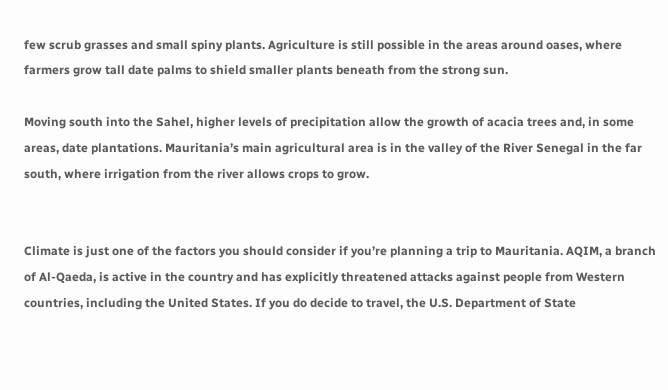few scrub grasses and small spiny plants. Agriculture is still possible in the areas around oases, where farmers grow tall date palms to shield smaller plants beneath from the strong sun.

Moving south into the Sahel, higher levels of precipitation allow the growth of acacia trees and, in some areas, date plantations. Mauritania’s main agricultural area is in the valley of the River Senegal in the far south, where irrigation from the river allows crops to grow.


Climate is just one of the factors you should consider if you’re planning a trip to Mauritania. AQIM, a branch of Al-Qaeda, is active in the country and has explicitly threatened attacks against people from Western countries, including the United States. If you do decide to travel, the U.S. Department of State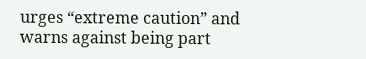urges “extreme caution” and warns against being part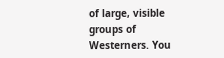of large, visible groups of Westerners. You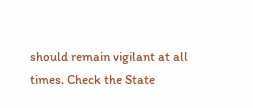should remain vigilant at all times. Check the State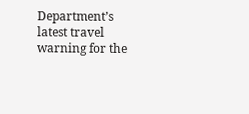Department’s latest travel warning for the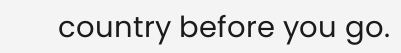country before you go.